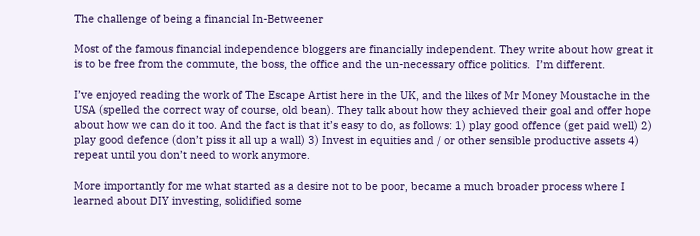The challenge of being a financial In-Betweener

Most of the famous financial independence bloggers are financially independent. They write about how great it is to be free from the commute, the boss, the office and the un-necessary office politics.  I’m different.

I’ve enjoyed reading the work of The Escape Artist here in the UK, and the likes of Mr Money Moustache in the USA (spelled the correct way of course, old bean). They talk about how they achieved their goal and offer hope about how we can do it too. And the fact is that it’s easy to do, as follows: 1) play good offence (get paid well) 2) play good defence (don’t piss it all up a wall) 3) Invest in equities and / or other sensible productive assets 4) repeat until you don’t need to work anymore.

More importantly for me what started as a desire not to be poor, became a much broader process where I learned about DIY investing, solidified some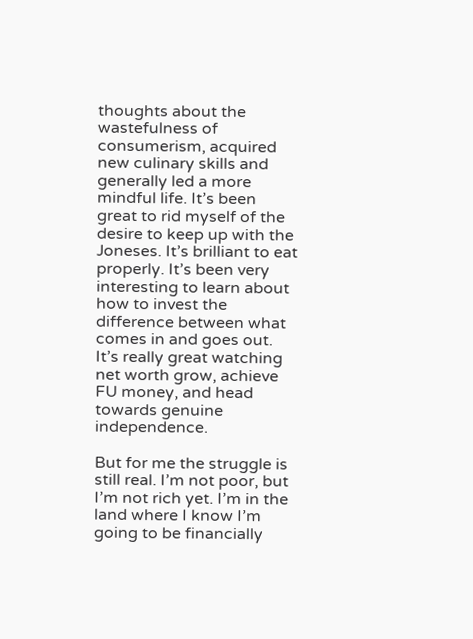thoughts about the wastefulness of consumerism, acquired new culinary skills and generally led a more mindful life. It’s been great to rid myself of the desire to keep up with the Joneses. It’s brilliant to eat properly. It’s been very interesting to learn about how to invest the difference between what comes in and goes out. It’s really great watching net worth grow, achieve FU money, and head towards genuine independence.

But for me the struggle is still real. I’m not poor, but I’m not rich yet. I’m in the land where I know I’m going to be financially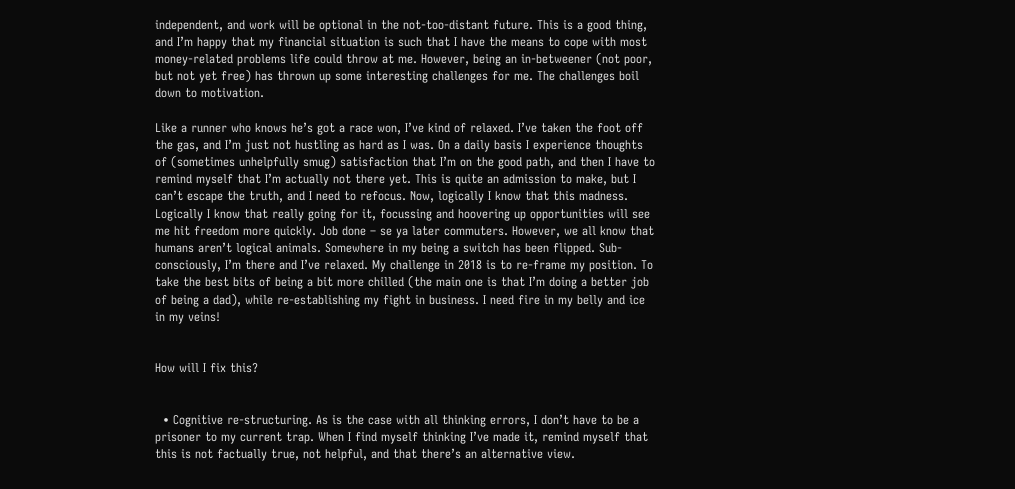independent, and work will be optional in the not-too-distant future. This is a good thing, and I’m happy that my financial situation is such that I have the means to cope with most money-related problems life could throw at me. However, being an in-betweener (not poor, but not yet free) has thrown up some interesting challenges for me. The challenges boil down to motivation.

Like a runner who knows he’s got a race won, I’ve kind of relaxed. I’ve taken the foot off the gas, and I’m just not hustling as hard as I was. On a daily basis I experience thoughts of (sometimes unhelpfully smug) satisfaction that I’m on the good path, and then I have to remind myself that I’m actually not there yet. This is quite an admission to make, but I can’t escape the truth, and I need to refocus. Now, logically I know that this madness. Logically I know that really going for it, focussing and hoovering up opportunities will see me hit freedom more quickly. Job done – se ya later commuters. However, we all know that humans aren’t logical animals. Somewhere in my being a switch has been flipped. Sub-consciously, I’m there and I’ve relaxed. My challenge in 2018 is to re-frame my position. To take the best bits of being a bit more chilled (the main one is that I’m doing a better job of being a dad), while re-establishing my fight in business. I need fire in my belly and ice in my veins!


How will I fix this?


  • Cognitive re-structuring. As is the case with all thinking errors, I don’t have to be a prisoner to my current trap. When I find myself thinking I’ve made it, remind myself that this is not factually true, not helpful, and that there’s an alternative view.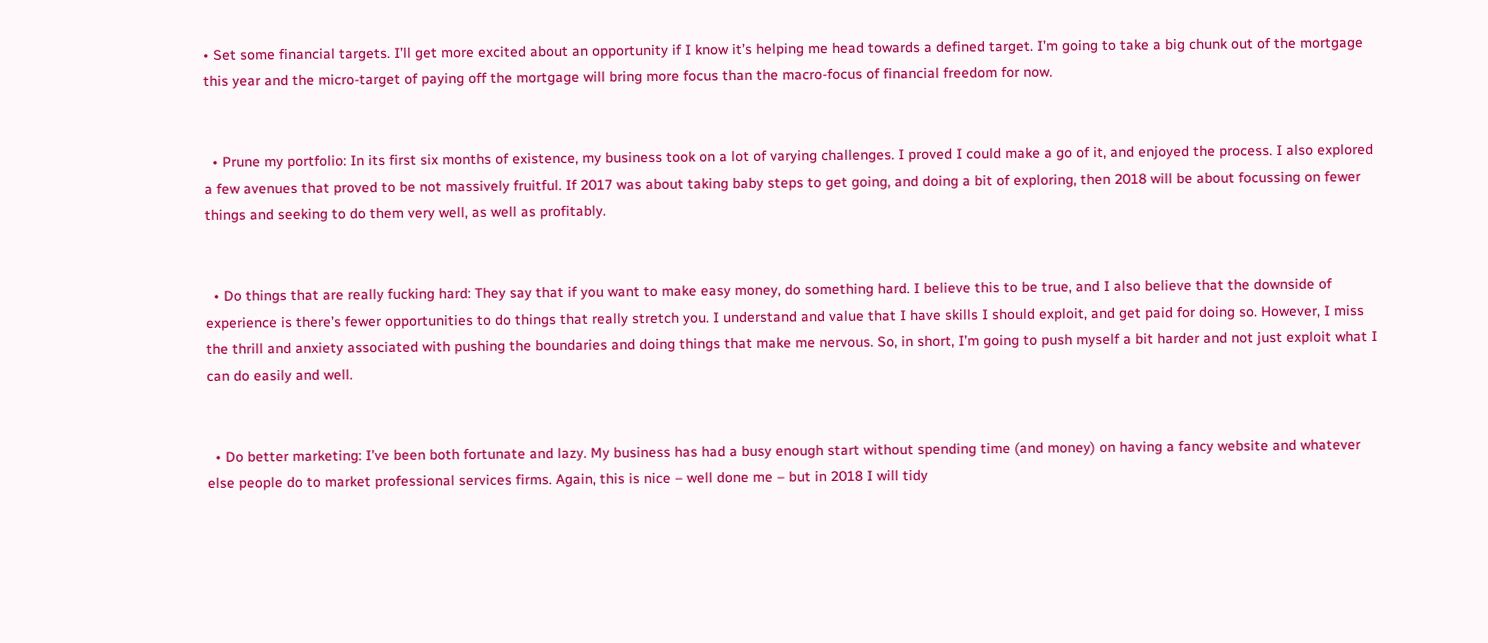• Set some financial targets. I’ll get more excited about an opportunity if I know it’s helping me head towards a defined target. I’m going to take a big chunk out of the mortgage this year and the micro-target of paying off the mortgage will bring more focus than the macro-focus of financial freedom for now.


  • Prune my portfolio: In its first six months of existence, my business took on a lot of varying challenges. I proved I could make a go of it, and enjoyed the process. I also explored a few avenues that proved to be not massively fruitful. If 2017 was about taking baby steps to get going, and doing a bit of exploring, then 2018 will be about focussing on fewer things and seeking to do them very well, as well as profitably.


  • Do things that are really fucking hard: They say that if you want to make easy money, do something hard. I believe this to be true, and I also believe that the downside of experience is there’s fewer opportunities to do things that really stretch you. I understand and value that I have skills I should exploit, and get paid for doing so. However, I miss the thrill and anxiety associated with pushing the boundaries and doing things that make me nervous. So, in short, I’m going to push myself a bit harder and not just exploit what I can do easily and well.


  • Do better marketing: I’ve been both fortunate and lazy. My business has had a busy enough start without spending time (and money) on having a fancy website and whatever else people do to market professional services firms. Again, this is nice – well done me – but in 2018 I will tidy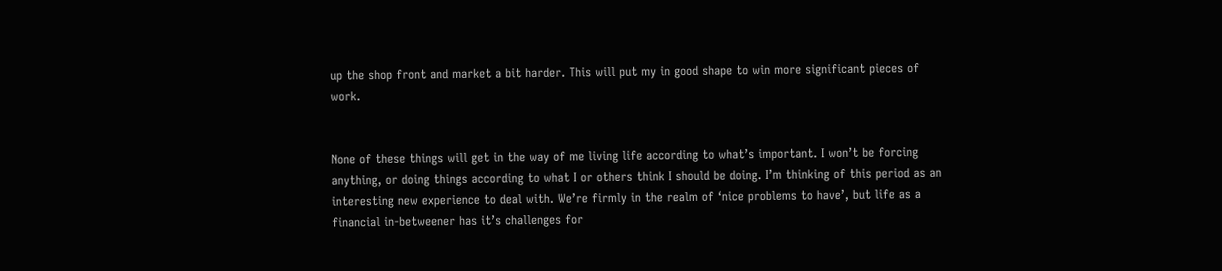up the shop front and market a bit harder. This will put my in good shape to win more significant pieces of work.


None of these things will get in the way of me living life according to what’s important. I won’t be forcing anything, or doing things according to what I or others think I should be doing. I’m thinking of this period as an interesting new experience to deal with. We’re firmly in the realm of ‘nice problems to have’, but life as a financial in-betweener has it’s challenges for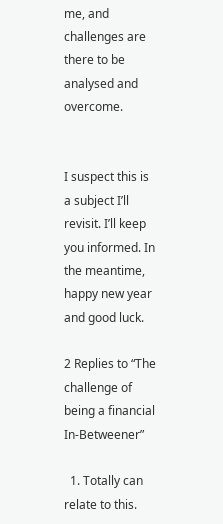me, and challenges are there to be analysed and overcome.


I suspect this is a subject I’ll revisit. I’ll keep you informed. In the meantime, happy new year and good luck.

2 Replies to “The challenge of being a financial In-Betweener”

  1. Totally can relate to this.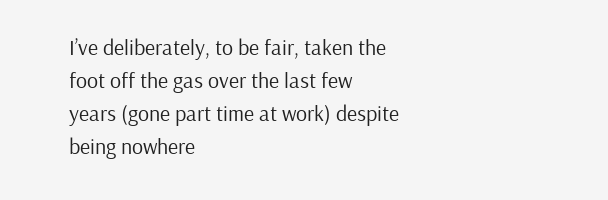I’ve deliberately, to be fair, taken the foot off the gas over the last few years (gone part time at work) despite being nowhere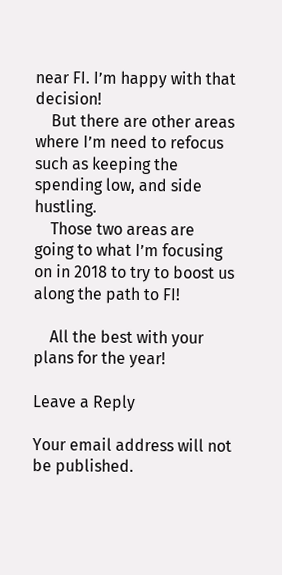near FI. I’m happy with that decision!
    But there are other areas where I’m need to refocus such as keeping the spending low, and side hustling.
    Those two areas are going to what I’m focusing on in 2018 to try to boost us along the path to FI!

    All the best with your plans for the year!

Leave a Reply

Your email address will not be published.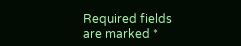Required fields are marked *